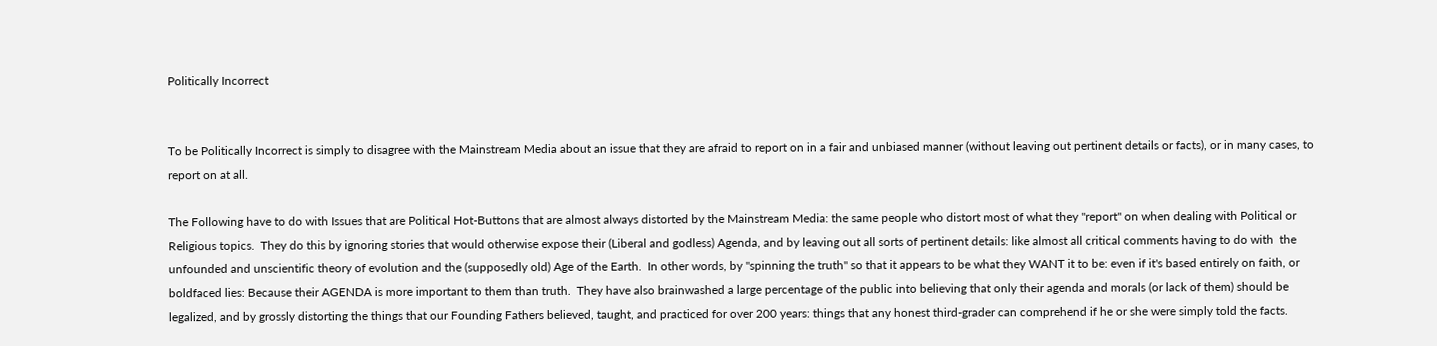Politically Incorrect


To be Politically Incorrect is simply to disagree with the Mainstream Media about an issue that they are afraid to report on in a fair and unbiased manner (without leaving out pertinent details or facts), or in many cases, to report on at all.

The Following have to do with Issues that are Political Hot-Buttons that are almost always distorted by the Mainstream Media: the same people who distort most of what they "report" on when dealing with Political or Religious topics.  They do this by ignoring stories that would otherwise expose their (Liberal and godless) Agenda, and by leaving out all sorts of pertinent details: like almost all critical comments having to do with  the unfounded and unscientific theory of evolution and the (supposedly old) Age of the Earth.  In other words, by "spinning the truth" so that it appears to be what they WANT it to be: even if it's based entirely on faith, or boldfaced lies: Because their AGENDA is more important to them than truth.  They have also brainwashed a large percentage of the public into believing that only their agenda and morals (or lack of them) should be legalized, and by grossly distorting the things that our Founding Fathers believed, taught, and practiced for over 200 years: things that any honest third-grader can comprehend if he or she were simply told the facts.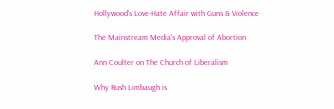Hollywood's Love-Hate Affair with Guns & Violence

The Mainstream Media's Approval of Abortion

Ann Coulter on The Church of Liberalism

Why Rush Limbaugh is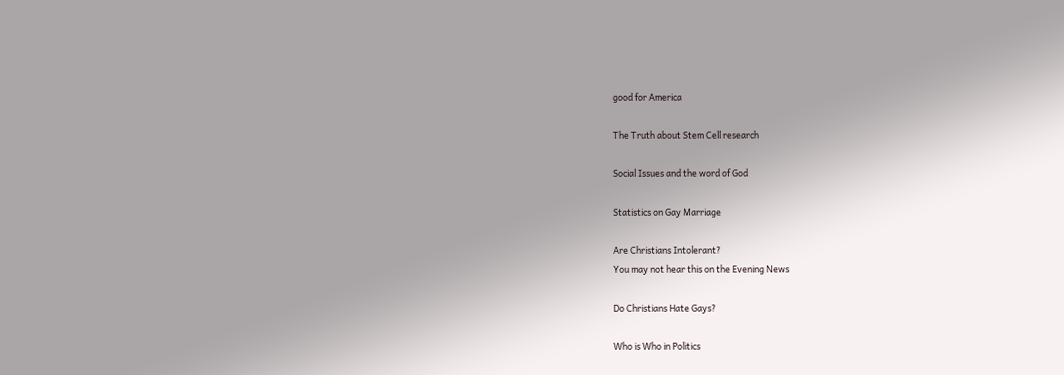good for America

The Truth about Stem Cell research

Social Issues and the word of God

Statistics on Gay Marriage

Are Christians Intolerant?
You may not hear this on the Evening News

Do Christians Hate Gays?

Who is Who in Politics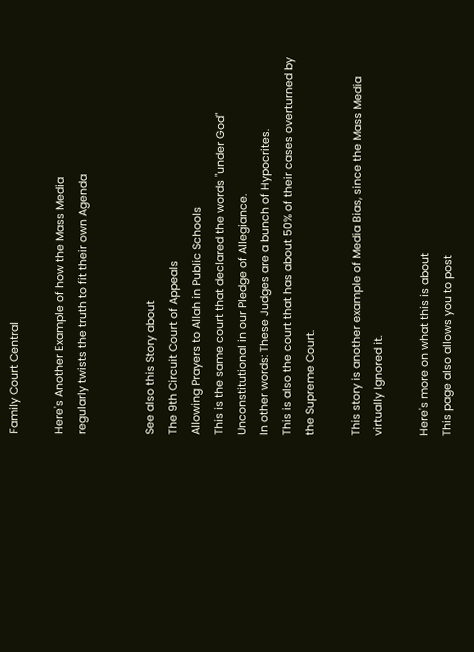Family Court Central

Here's Another Example of how the Mass Media
regularly twists the truth to fit their own Agenda


See also this Story about
The 9th Circuit Court of Appeals
Allowing Prayers to Allah in Public Schools
This is the same court that declared the words "under God" Unconstitutional in our Pledge of Allegiance.
In other words: These Judges are a bunch of Hypocrites.
This is also the court that has about 50% of their cases overturned by the Supreme Court.

This story is another example of Media Bias, since the Mass Media virtually Ignored it.

Here's more on what this is about
This page also allows you to post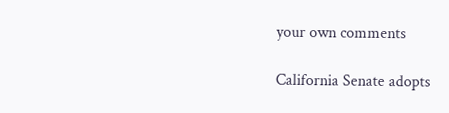your own comments

California Senate adopts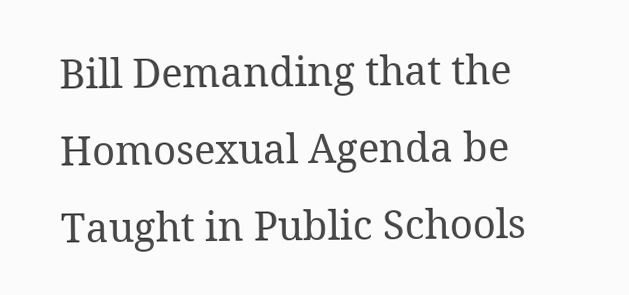Bill Demanding that the Homosexual Agenda be Taught in Public Schools